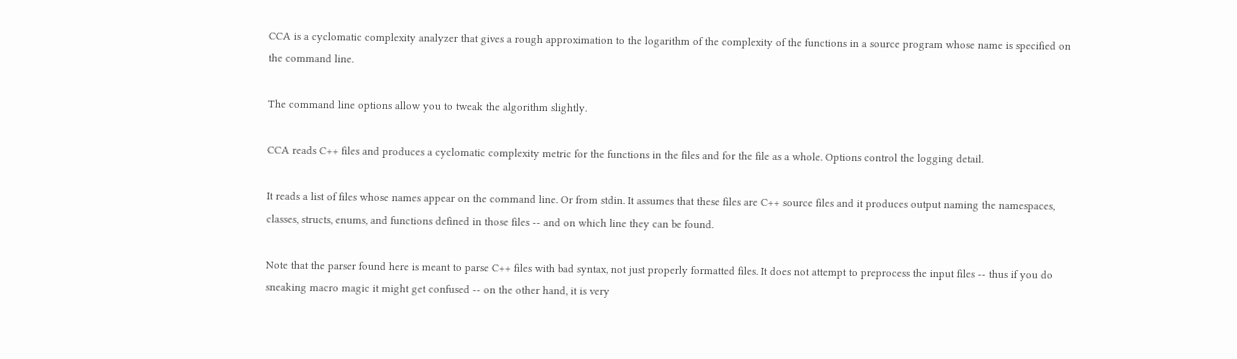CCA is a cyclomatic complexity analyzer that gives a rough approximation to the logarithm of the complexity of the functions in a source program whose name is specified on the command line.

The command line options allow you to tweak the algorithm slightly.

CCA reads C++ files and produces a cyclomatic complexity metric for the functions in the files and for the file as a whole. Options control the logging detail.

It reads a list of files whose names appear on the command line. Or from stdin. It assumes that these files are C++ source files and it produces output naming the namespaces, classes, structs, enums, and functions defined in those files -- and on which line they can be found.

Note that the parser found here is meant to parse C++ files with bad syntax, not just properly formatted files. It does not attempt to preprocess the input files -- thus if you do sneaking macro magic it might get confused -- on the other hand, it is very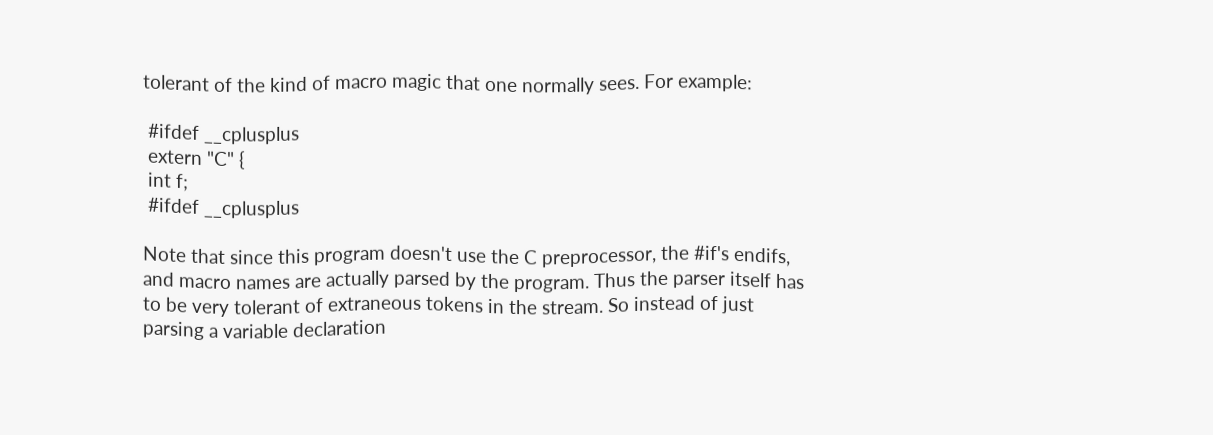tolerant of the kind of macro magic that one normally sees. For example:

 #ifdef __cplusplus
 extern "C" {
 int f;
 #ifdef __cplusplus

Note that since this program doesn't use the C preprocessor, the #if's endifs, and macro names are actually parsed by the program. Thus the parser itself has to be very tolerant of extraneous tokens in the stream. So instead of just parsing a variable declaration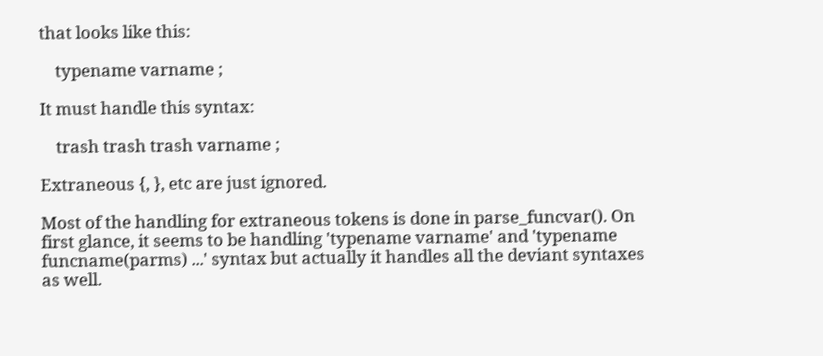that looks like this:

    typename varname ;

It must handle this syntax:

    trash trash trash varname ;

Extraneous {, }, etc are just ignored.

Most of the handling for extraneous tokens is done in parse_funcvar(). On first glance, it seems to be handling 'typename varname' and 'typename funcname(parms) ...' syntax but actually it handles all the deviant syntaxes as well.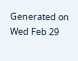Generated on Wed Feb 29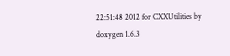22:51:48 2012 for CXXUtilities by  doxygen 1.6.3